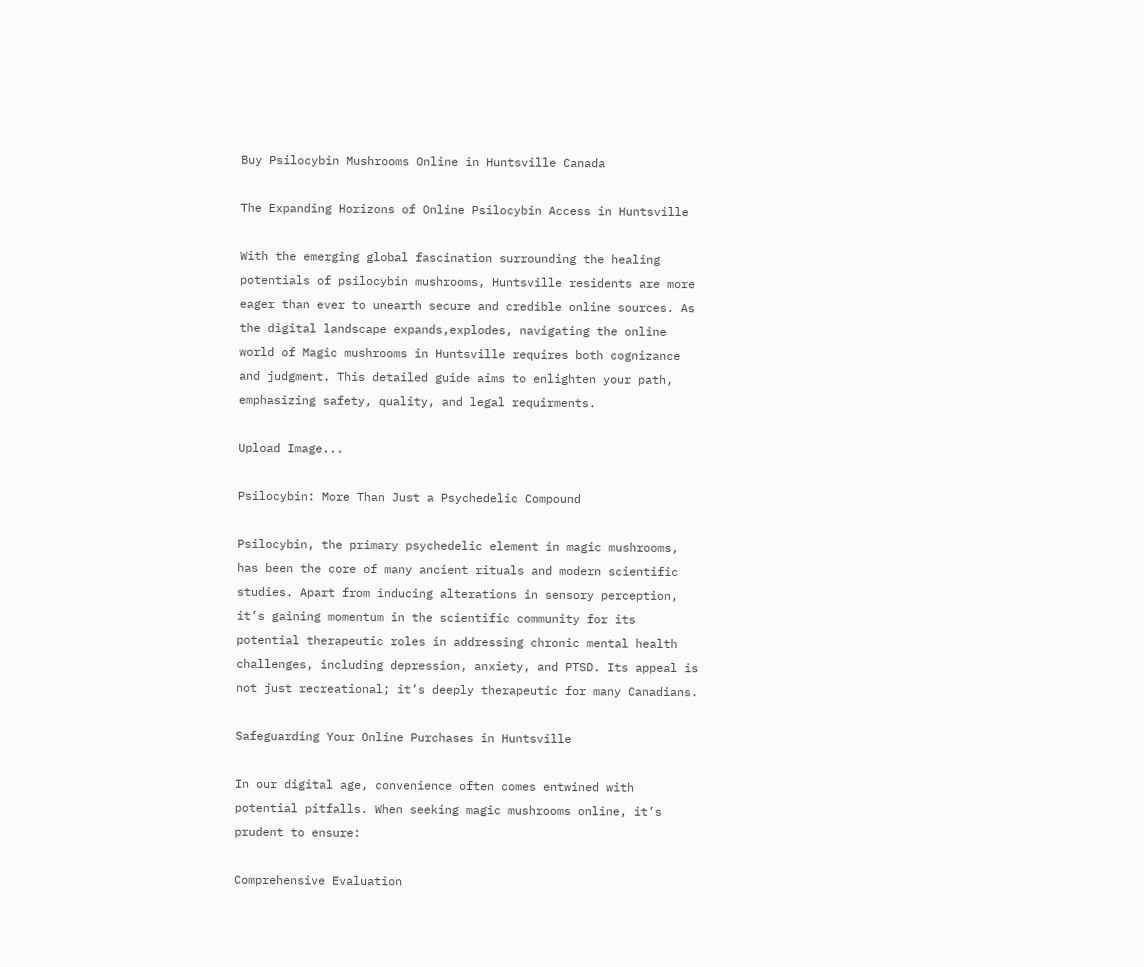Buy Psilocybin Mushrooms Online in Huntsville Canada

The Expanding Horizons of Online Psilocybin Access in Huntsville

With the emerging global fascination surrounding the healing potentials of psilocybin mushrooms, Huntsville residents are more eager than ever to unearth secure and credible online sources. As the digital landscape expands,explodes, navigating the online world of Magic mushrooms in Huntsville requires both cognizance and judgment. This detailed guide aims to enlighten your path, emphasizing safety, quality, and legal requirments.

Upload Image...

Psilocybin: More Than Just a Psychedelic Compound

Psilocybin, the primary psychedelic element in magic mushrooms, has been the core of many ancient rituals and modern scientific studies. Apart from inducing alterations in sensory perception, it’s gaining momentum in the scientific community for its potential therapeutic roles in addressing chronic mental health challenges, including depression, anxiety, and PTSD. Its appeal is not just recreational; it’s deeply therapeutic for many Canadians.

Safeguarding Your Online Purchases in Huntsville

In our digital age, convenience often comes entwined with potential pitfalls. When seeking magic mushrooms online, it’s prudent to ensure:

Comprehensive Evaluation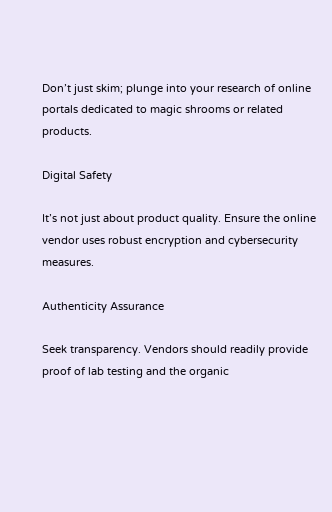Don’t just skim; plunge into your research of online portals dedicated to magic shrooms or related products.

Digital Safety

It’s not just about product quality. Ensure the online vendor uses robust encryption and cybersecurity measures.

Authenticity Assurance

Seek transparency. Vendors should readily provide proof of lab testing and the organic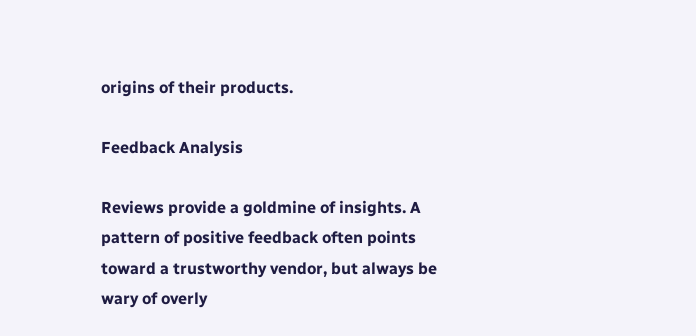origins of their products.

Feedback Analysis

Reviews provide a goldmine of insights. A pattern of positive feedback often points toward a trustworthy vendor, but always be wary of overly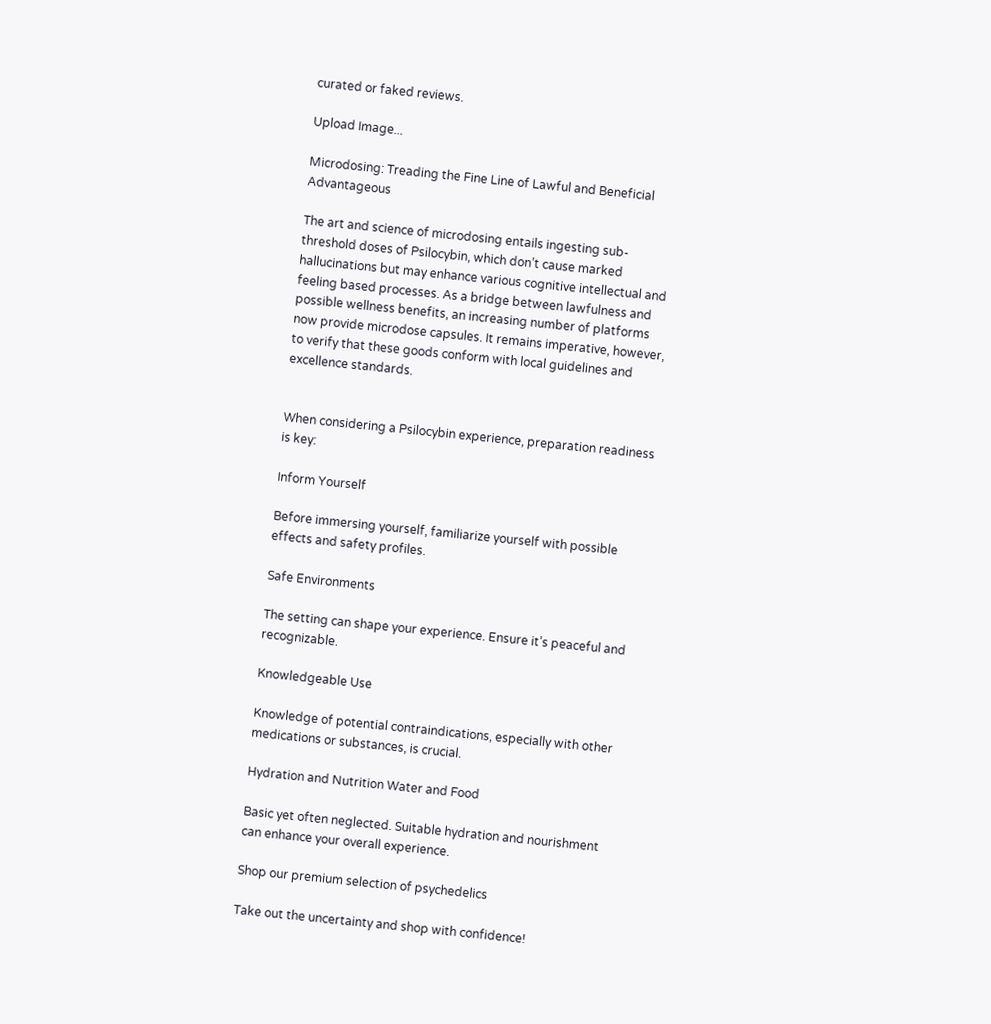curated or faked reviews.

Upload Image...

Microdosing: Treading the Fine Line of Lawful and Beneficial Advantageous

The art and science of microdosing entails ingesting sub-threshold doses of Psilocybin, which don’t cause marked hallucinations but may enhance various cognitive intellectual and feeling based processes. As a bridge between lawfulness and possible wellness benefits, an increasing number of platforms now provide microdose capsules. It remains imperative, however, to verify that these goods conform with local guidelines and excellence standards.


When considering a Psilocybin experience, preparation readiness is key:

Inform Yourself

Before immersing yourself, familiarize yourself with possible effects and safety profiles.

Safe Environments

The setting can shape your experience. Ensure it’s peaceful and recognizable.

Knowledgeable Use

Knowledge of potential contraindications, especially with other medications or substances, is crucial.

Hydration and Nutrition Water and Food

Basic yet often neglected. Suitable hydration and nourishment can enhance your overall experience.

Shop our premium selection of psychedelics

Take out the uncertainty and shop with confidence!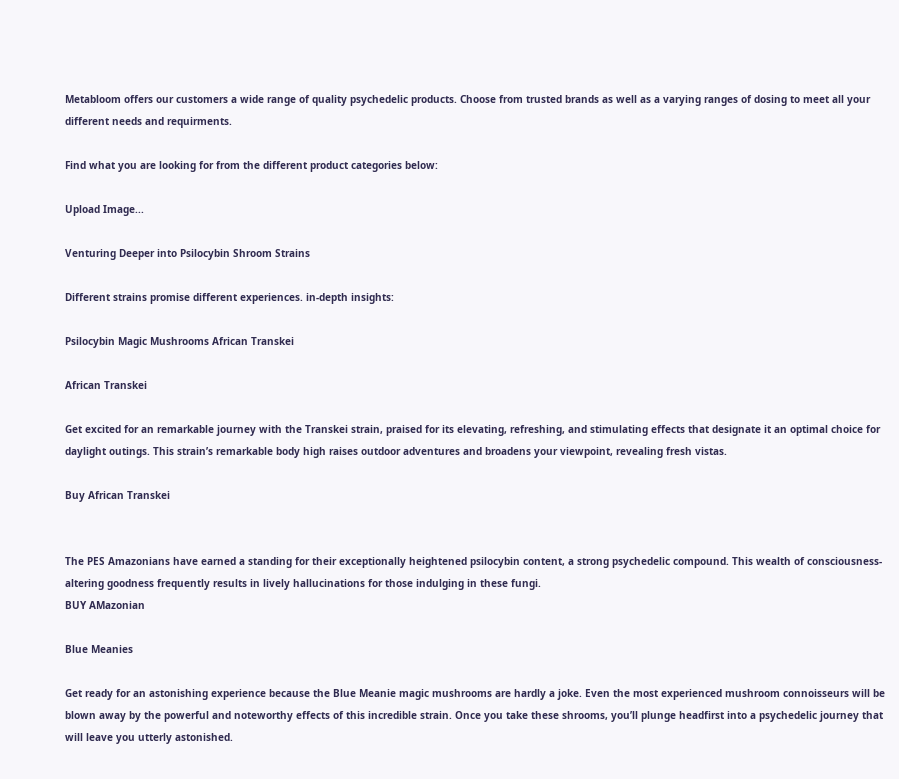Metabloom offers our customers a wide range of quality psychedelic products. Choose from trusted brands as well as a varying ranges of dosing to meet all your different needs and requirments.

Find what you are looking for from the different product categories below:

Upload Image...

Venturing Deeper into Psilocybin Shroom Strains

Different strains promise different experiences. in-depth insights:

Psilocybin Magic Mushrooms African Transkei

African Transkei

Get excited for an remarkable journey with the Transkei strain, praised for its elevating, refreshing, and stimulating effects that designate it an optimal choice for daylight outings. This strain’s remarkable body high raises outdoor adventures and broadens your viewpoint, revealing fresh vistas.

Buy African Transkei


The PES Amazonians have earned a standing for their exceptionally heightened psilocybin content, a strong psychedelic compound. This wealth of consciousness-altering goodness frequently results in lively hallucinations for those indulging in these fungi.
BUY AMazonian

Blue Meanies

Get ready for an astonishing experience because the Blue Meanie magic mushrooms are hardly a joke. Even the most experienced mushroom connoisseurs will be blown away by the powerful and noteworthy effects of this incredible strain. Once you take these shrooms, you’ll plunge headfirst into a psychedelic journey that will leave you utterly astonished.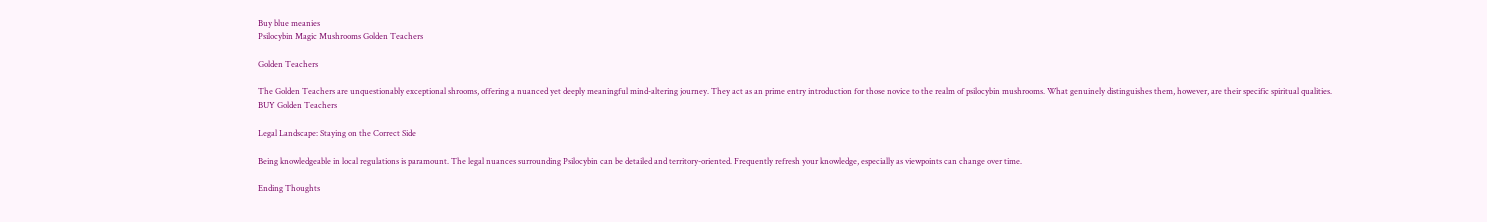Buy blue meanies
Psilocybin Magic Mushrooms Golden Teachers

Golden Teachers

The Golden Teachers are unquestionably exceptional shrooms, offering a nuanced yet deeply meaningful mind-altering journey. They act as an prime entry introduction for those novice to the realm of psilocybin mushrooms. What genuinely distinguishes them, however, are their specific spiritual qualities.
BUY Golden Teachers

Legal Landscape: Staying on the Correct Side

Being knowledgeable in local regulations is paramount. The legal nuances surrounding Psilocybin can be detailed and territory-oriented. Frequently refresh your knowledge, especially as viewpoints can change over time.

Ending Thoughts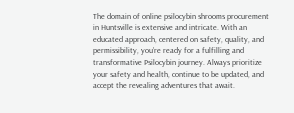The domain of online psilocybin shrooms procurement in Huntsville is extensive and intricate. With an educated approach, centered on safety, quality, and permissibility, you’re ready for a fulfilling and transformative Psilocybin journey. Always prioritize your safety and health, continue to be updated, and accept the revealing adventures that await.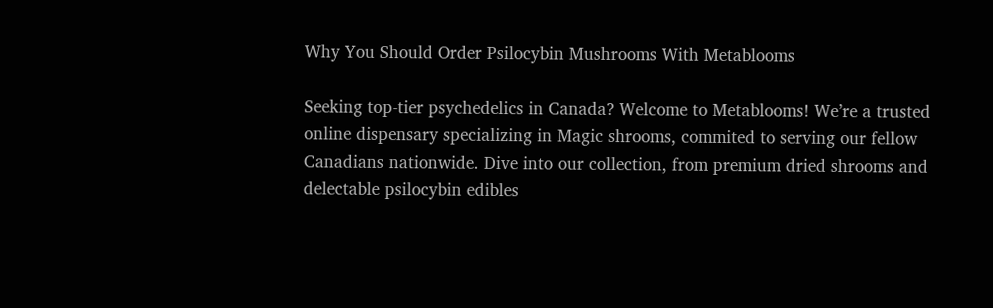Why You Should Order Psilocybin Mushrooms With Metablooms

Seeking top-tier psychedelics in Canada? Welcome to Metablooms! We’re a trusted online dispensary specializing in Magic shrooms, commited to serving our fellow Canadians nationwide. Dive into our collection, from premium dried shrooms and delectable psilocybin edibles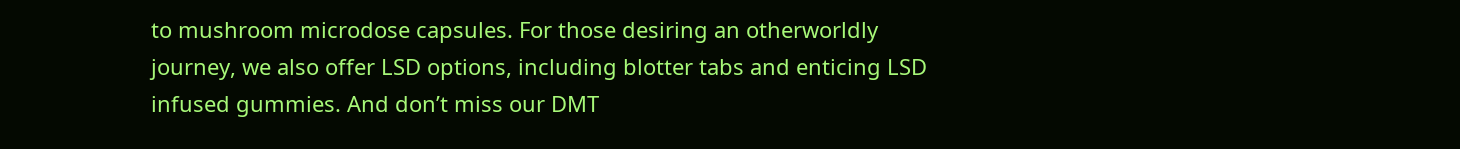to mushroom microdose capsules. For those desiring an otherworldly journey, we also offer LSD options, including blotter tabs and enticing LSD infused gummies. And don’t miss our DMT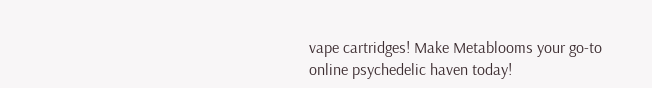vape cartridges! Make Metablooms your go-to online psychedelic haven today!